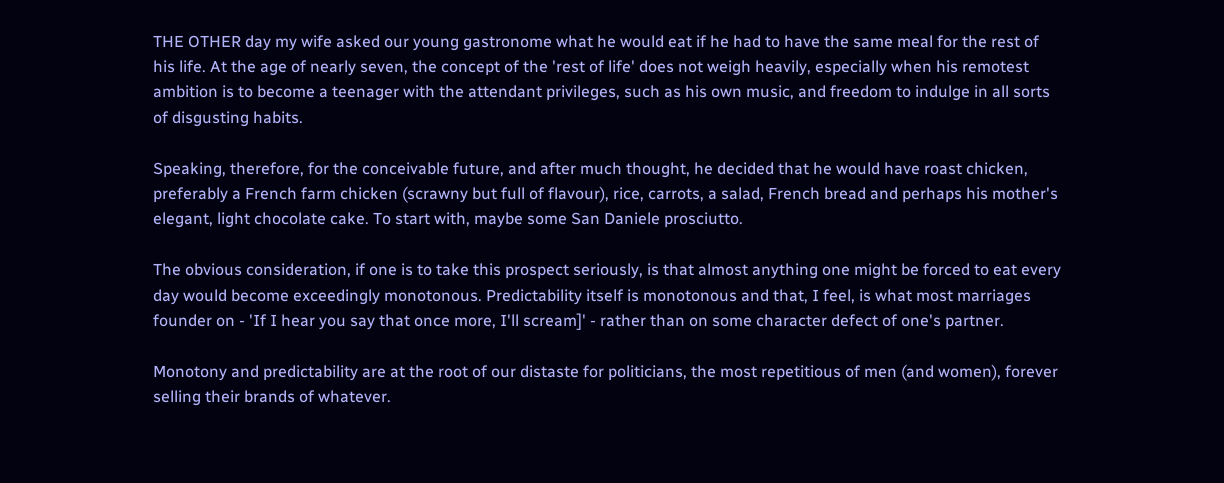THE OTHER day my wife asked our young gastronome what he would eat if he had to have the same meal for the rest of his life. At the age of nearly seven, the concept of the 'rest of life' does not weigh heavily, especially when his remotest ambition is to become a teenager with the attendant privileges, such as his own music, and freedom to indulge in all sorts of disgusting habits.

Speaking, therefore, for the conceivable future, and after much thought, he decided that he would have roast chicken, preferably a French farm chicken (scrawny but full of flavour), rice, carrots, a salad, French bread and perhaps his mother's elegant, light chocolate cake. To start with, maybe some San Daniele prosciutto.

The obvious consideration, if one is to take this prospect seriously, is that almost anything one might be forced to eat every day would become exceedingly monotonous. Predictability itself is monotonous and that, I feel, is what most marriages founder on - 'If I hear you say that once more, I'll scream]' - rather than on some character defect of one's partner.

Monotony and predictability are at the root of our distaste for politicians, the most repetitious of men (and women), forever selling their brands of whatever.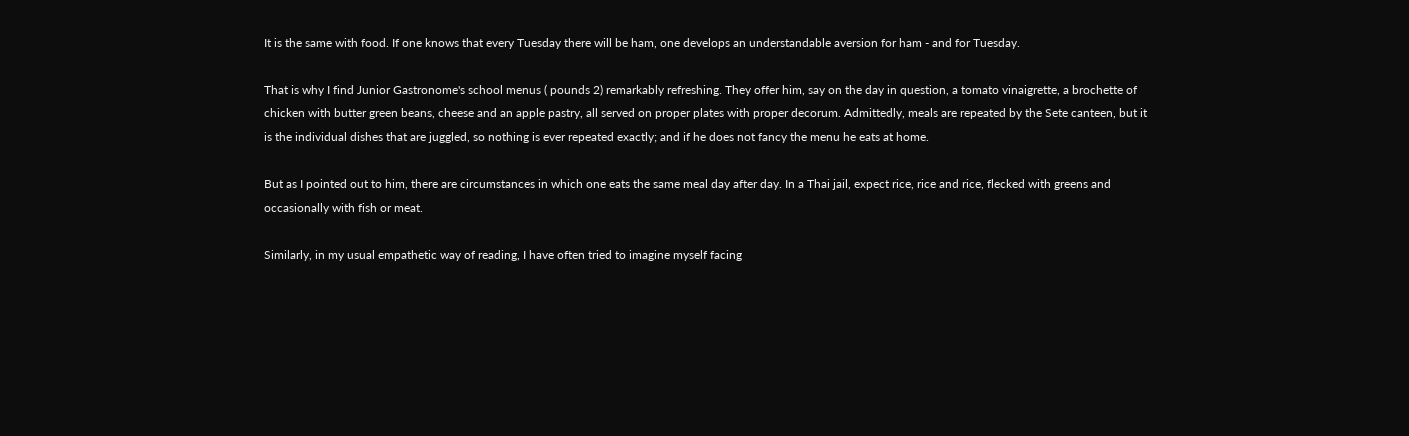It is the same with food. If one knows that every Tuesday there will be ham, one develops an understandable aversion for ham - and for Tuesday.

That is why I find Junior Gastronome's school menus ( pounds 2) remarkably refreshing. They offer him, say on the day in question, a tomato vinaigrette, a brochette of chicken with butter green beans, cheese and an apple pastry, all served on proper plates with proper decorum. Admittedly, meals are repeated by the Sete canteen, but it is the individual dishes that are juggled, so nothing is ever repeated exactly; and if he does not fancy the menu he eats at home.

But as I pointed out to him, there are circumstances in which one eats the same meal day after day. In a Thai jail, expect rice, rice and rice, flecked with greens and occasionally with fish or meat.

Similarly, in my usual empathetic way of reading, I have often tried to imagine myself facing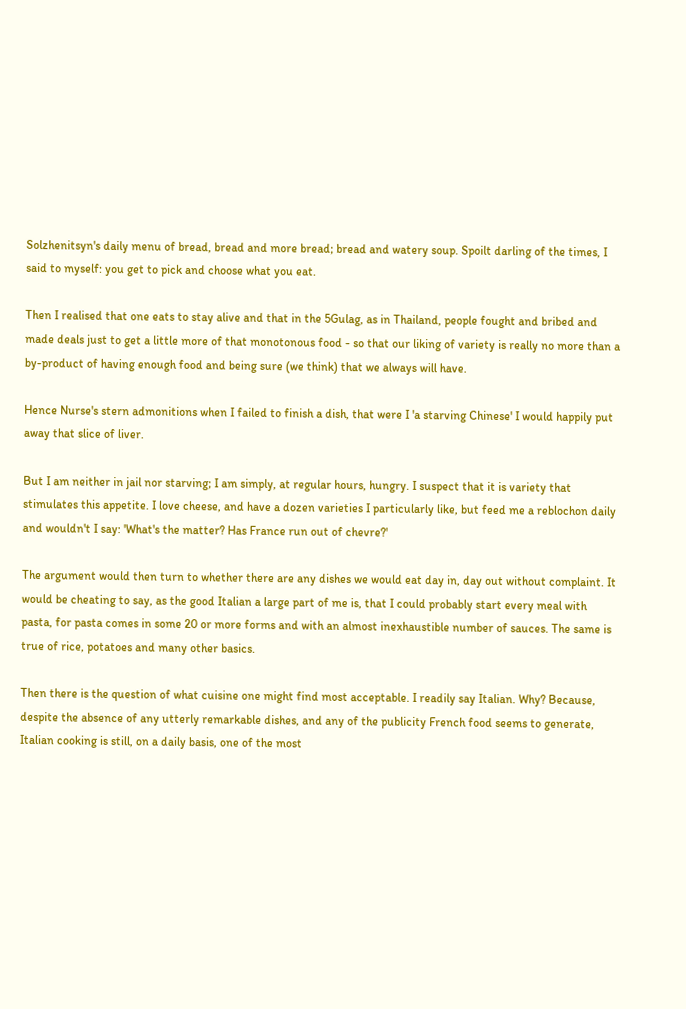Solzhenitsyn's daily menu of bread, bread and more bread; bread and watery soup. Spoilt darling of the times, I said to myself: you get to pick and choose what you eat.

Then I realised that one eats to stay alive and that in the 5Gulag, as in Thailand, people fought and bribed and made deals just to get a little more of that monotonous food - so that our liking of variety is really no more than a by-product of having enough food and being sure (we think) that we always will have.

Hence Nurse's stern admonitions when I failed to finish a dish, that were I 'a starving Chinese' I would happily put away that slice of liver.

But I am neither in jail nor starving; I am simply, at regular hours, hungry. I suspect that it is variety that stimulates this appetite. I love cheese, and have a dozen varieties I particularly like, but feed me a reblochon daily and wouldn't I say: 'What's the matter? Has France run out of chevre?'

The argument would then turn to whether there are any dishes we would eat day in, day out without complaint. It would be cheating to say, as the good Italian a large part of me is, that I could probably start every meal with pasta, for pasta comes in some 20 or more forms and with an almost inexhaustible number of sauces. The same is true of rice, potatoes and many other basics.

Then there is the question of what cuisine one might find most acceptable. I readily say Italian. Why? Because, despite the absence of any utterly remarkable dishes, and any of the publicity French food seems to generate, Italian cooking is still, on a daily basis, one of the most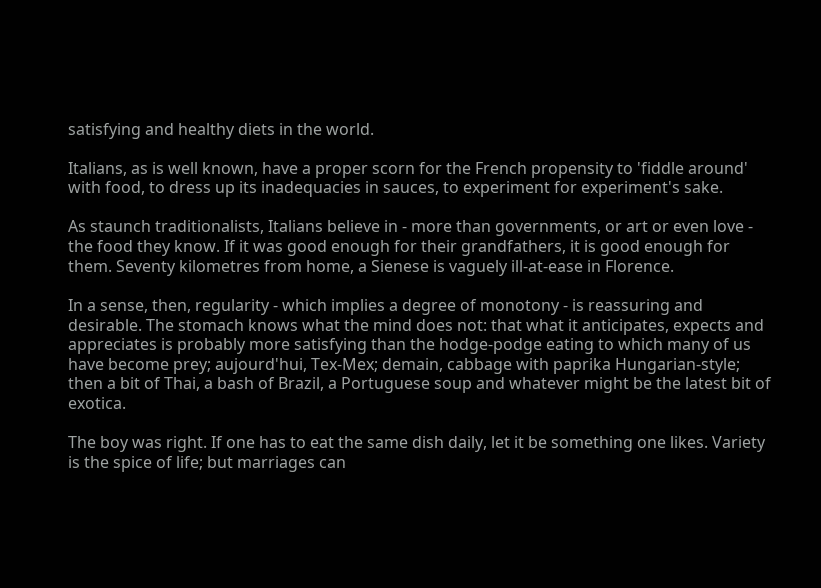satisfying and healthy diets in the world.

Italians, as is well known, have a proper scorn for the French propensity to 'fiddle around' with food, to dress up its inadequacies in sauces, to experiment for experiment's sake.

As staunch traditionalists, Italians believe in - more than governments, or art or even love - the food they know. If it was good enough for their grandfathers, it is good enough for them. Seventy kilometres from home, a Sienese is vaguely ill-at-ease in Florence.

In a sense, then, regularity - which implies a degree of monotony - is reassuring and desirable. The stomach knows what the mind does not: that what it anticipates, expects and appreciates is probably more satisfying than the hodge-podge eating to which many of us have become prey; aujourd'hui, Tex-Mex; demain, cabbage with paprika Hungarian-style; then a bit of Thai, a bash of Brazil, a Portuguese soup and whatever might be the latest bit of exotica.

The boy was right. If one has to eat the same dish daily, let it be something one likes. Variety is the spice of life; but marriages can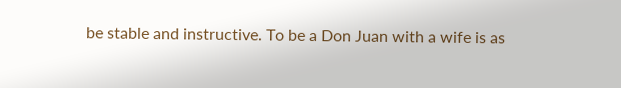be stable and instructive. To be a Don Juan with a wife is as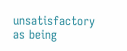unsatisfactory as being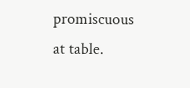promiscuous at table.